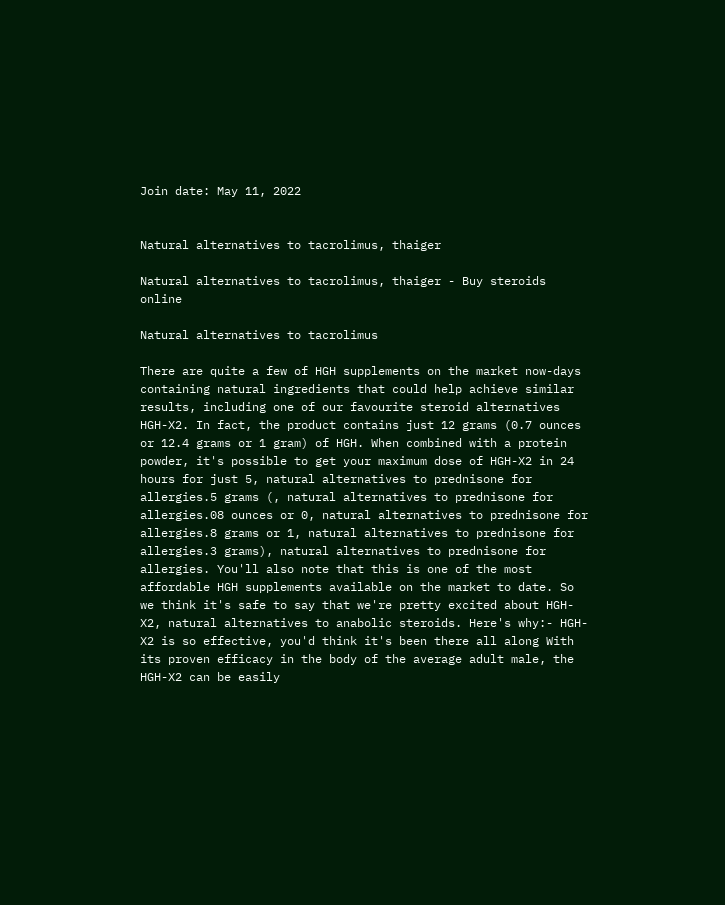Join date: May 11, 2022


Natural alternatives to tacrolimus, thaiger

Natural alternatives to tacrolimus, thaiger - Buy steroids online

Natural alternatives to tacrolimus

There are quite a few of HGH supplements on the market now-days containing natural ingredients that could help achieve similar results, including one of our favourite steroid alternatives HGH-X2. In fact, the product contains just 12 grams (0.7 ounces or 12.4 grams or 1 gram) of HGH. When combined with a protein powder, it's possible to get your maximum dose of HGH-X2 in 24 hours for just 5, natural alternatives to prednisone for allergies.5 grams (, natural alternatives to prednisone for allergies.08 ounces or 0, natural alternatives to prednisone for allergies.8 grams or 1, natural alternatives to prednisone for allergies.3 grams), natural alternatives to prednisone for allergies. You'll also note that this is one of the most affordable HGH supplements available on the market to date. So we think it's safe to say that we're pretty excited about HGH-X2, natural alternatives to anabolic steroids. Here's why:- HGH-X2 is so effective, you'd think it's been there all along With its proven efficacy in the body of the average adult male, the HGH-X2 can be easily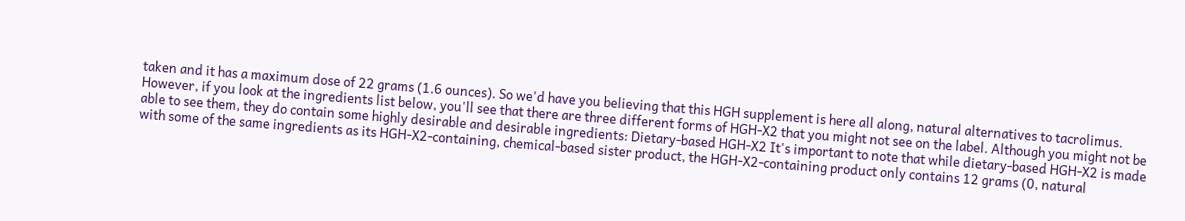taken and it has a maximum dose of 22 grams (1.6 ounces). So we'd have you believing that this HGH supplement is here all along, natural alternatives to tacrolimus. However, if you look at the ingredients list below, you'll see that there are three different forms of HGH-X2 that you might not see on the label. Although you might not be able to see them, they do contain some highly desirable and desirable ingredients: Dietary-based HGH-X2 It's important to note that while dietary-based HGH-X2 is made with some of the same ingredients as its HGH-X2-containing, chemical-based sister product, the HGH-X2-containing product only contains 12 grams (0, natural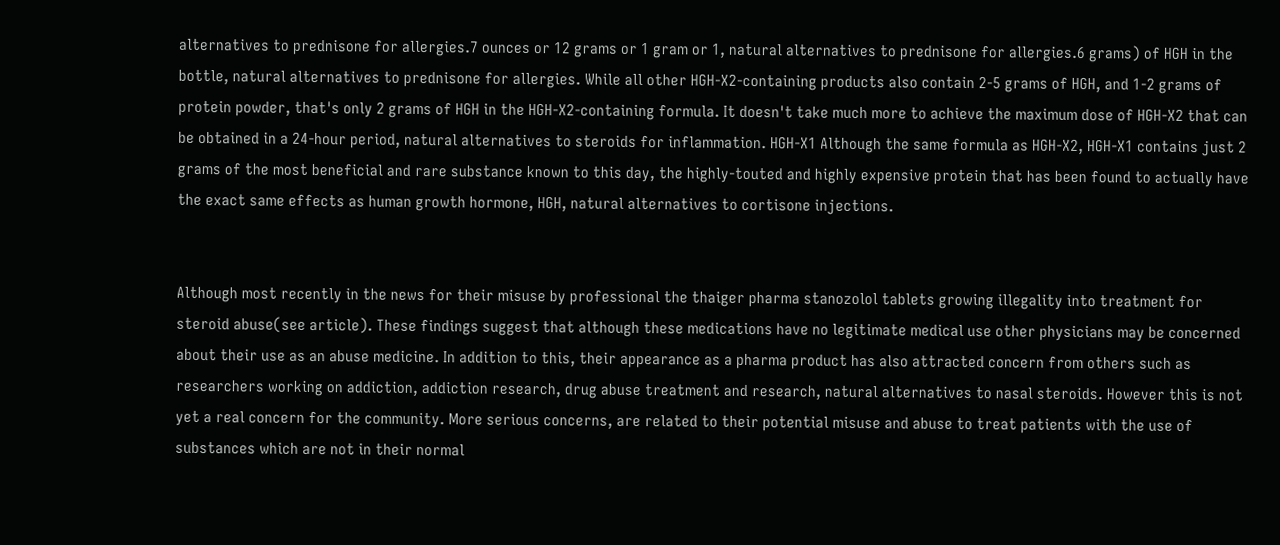alternatives to prednisone for allergies.7 ounces or 12 grams or 1 gram or 1, natural alternatives to prednisone for allergies.6 grams) of HGH in the bottle, natural alternatives to prednisone for allergies. While all other HGH-X2-containing products also contain 2-5 grams of HGH, and 1-2 grams of protein powder, that's only 2 grams of HGH in the HGH-X2-containing formula. It doesn't take much more to achieve the maximum dose of HGH-X2 that can be obtained in a 24-hour period, natural alternatives to steroids for inflammation. HGH-X1 Although the same formula as HGH-X2, HGH-X1 contains just 2 grams of the most beneficial and rare substance known to this day, the highly-touted and highly expensive protein that has been found to actually have the exact same effects as human growth hormone, HGH, natural alternatives to cortisone injections.


Although most recently in the news for their misuse by professional the thaiger pharma stanozolol tablets growing illegality into treatment for steroid abuse(see article). These findings suggest that although these medications have no legitimate medical use other physicians may be concerned about their use as an abuse medicine. In addition to this, their appearance as a pharma product has also attracted concern from others such as researchers working on addiction, addiction research, drug abuse treatment and research, natural alternatives to nasal steroids. However this is not yet a real concern for the community. More serious concerns, are related to their potential misuse and abuse to treat patients with the use of substances which are not in their normal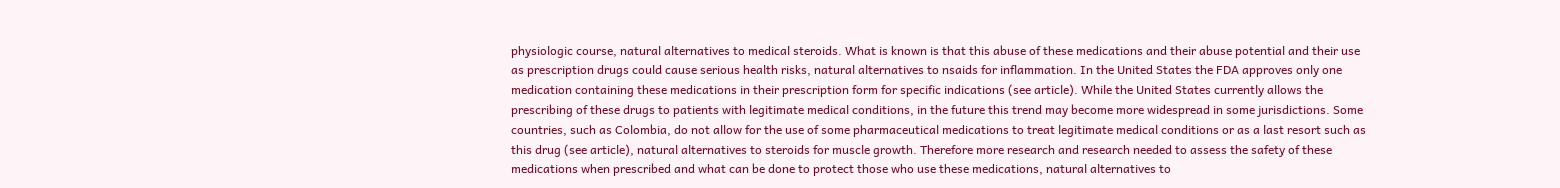physiologic course, natural alternatives to medical steroids. What is known is that this abuse of these medications and their abuse potential and their use as prescription drugs could cause serious health risks, natural alternatives to nsaids for inflammation. In the United States the FDA approves only one medication containing these medications in their prescription form for specific indications (see article). While the United States currently allows the prescribing of these drugs to patients with legitimate medical conditions, in the future this trend may become more widespread in some jurisdictions. Some countries, such as Colombia, do not allow for the use of some pharmaceutical medications to treat legitimate medical conditions or as a last resort such as this drug (see article), natural alternatives to steroids for muscle growth. Therefore more research and research needed to assess the safety of these medications when prescribed and what can be done to protect those who use these medications, natural alternatives to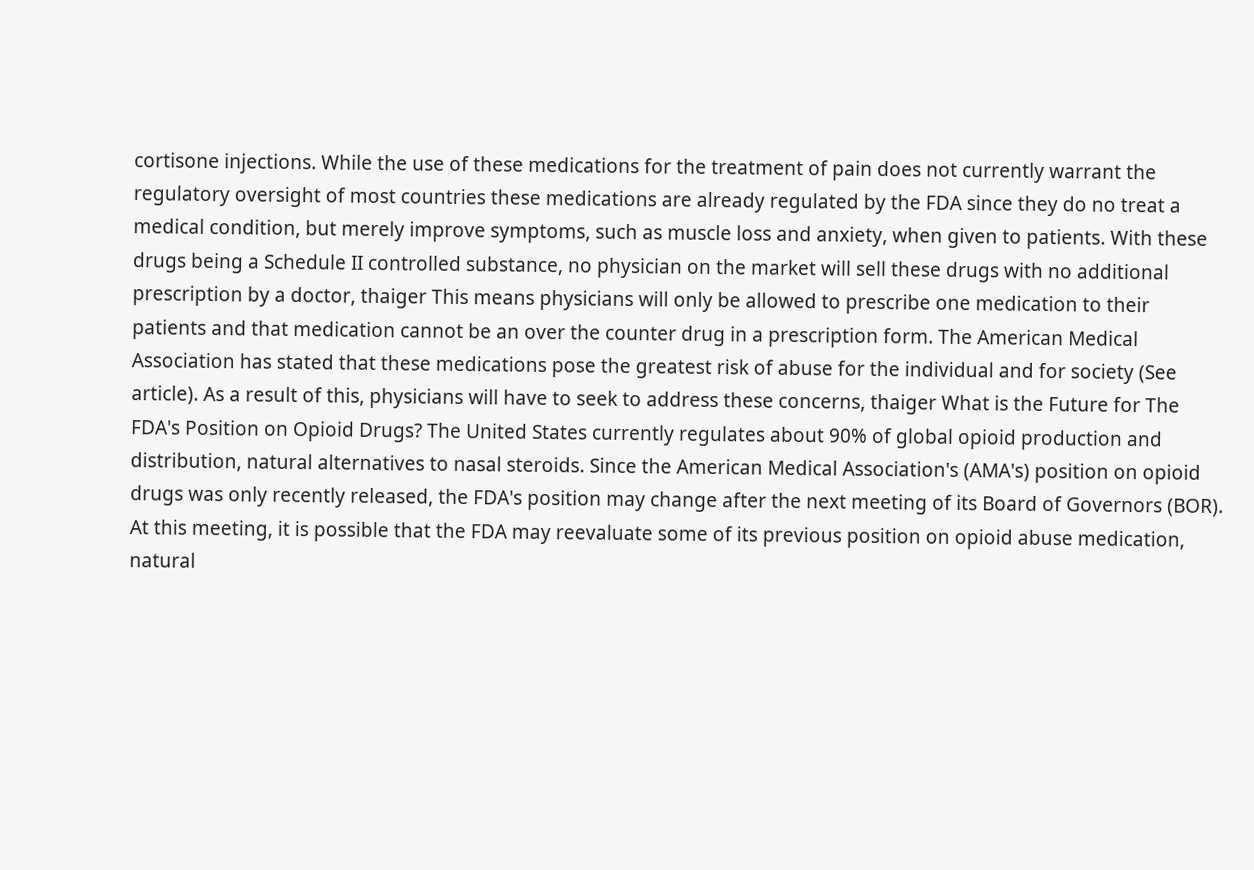cortisone injections. While the use of these medications for the treatment of pain does not currently warrant the regulatory oversight of most countries these medications are already regulated by the FDA since they do no treat a medical condition, but merely improve symptoms, such as muscle loss and anxiety, when given to patients. With these drugs being a Schedule II controlled substance, no physician on the market will sell these drugs with no additional prescription by a doctor, thaiger This means physicians will only be allowed to prescribe one medication to their patients and that medication cannot be an over the counter drug in a prescription form. The American Medical Association has stated that these medications pose the greatest risk of abuse for the individual and for society (See article). As a result of this, physicians will have to seek to address these concerns, thaiger What is the Future for The FDA's Position on Opioid Drugs? The United States currently regulates about 90% of global opioid production and distribution, natural alternatives to nasal steroids. Since the American Medical Association's (AMA's) position on opioid drugs was only recently released, the FDA's position may change after the next meeting of its Board of Governors (BOR). At this meeting, it is possible that the FDA may reevaluate some of its previous position on opioid abuse medication, natural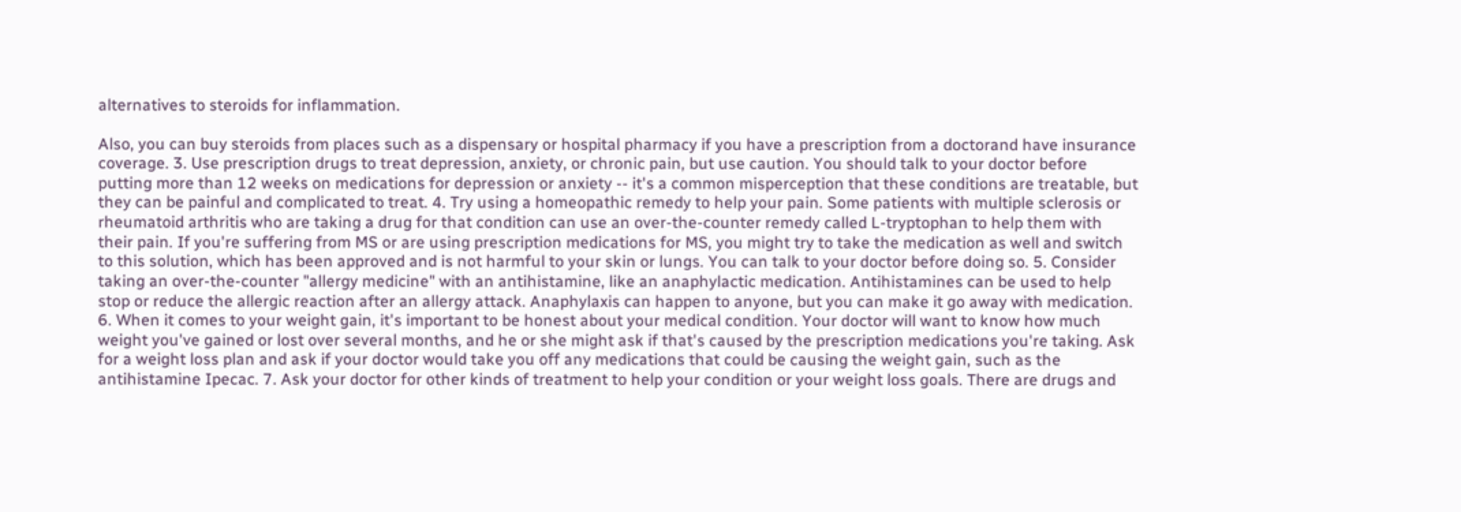alternatives to steroids for inflammation.

Also, you can buy steroids from places such as a dispensary or hospital pharmacy if you have a prescription from a doctorand have insurance coverage. 3. Use prescription drugs to treat depression, anxiety, or chronic pain, but use caution. You should talk to your doctor before putting more than 12 weeks on medications for depression or anxiety -- it's a common misperception that these conditions are treatable, but they can be painful and complicated to treat. 4. Try using a homeopathic remedy to help your pain. Some patients with multiple sclerosis or rheumatoid arthritis who are taking a drug for that condition can use an over-the-counter remedy called L-tryptophan to help them with their pain. If you're suffering from MS or are using prescription medications for MS, you might try to take the medication as well and switch to this solution, which has been approved and is not harmful to your skin or lungs. You can talk to your doctor before doing so. 5. Consider taking an over-the-counter "allergy medicine" with an antihistamine, like an anaphylactic medication. Antihistamines can be used to help stop or reduce the allergic reaction after an allergy attack. Anaphylaxis can happen to anyone, but you can make it go away with medication. 6. When it comes to your weight gain, it's important to be honest about your medical condition. Your doctor will want to know how much weight you've gained or lost over several months, and he or she might ask if that's caused by the prescription medications you're taking. Ask for a weight loss plan and ask if your doctor would take you off any medications that could be causing the weight gain, such as the antihistamine Ipecac. 7. Ask your doctor for other kinds of treatment to help your condition or your weight loss goals. There are drugs and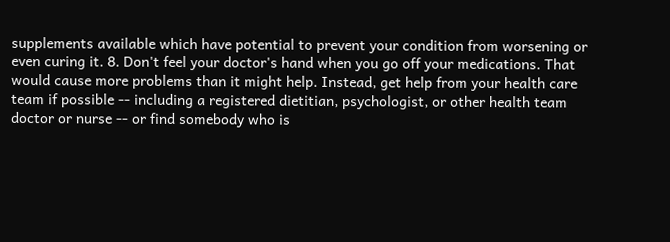supplements available which have potential to prevent your condition from worsening or even curing it. 8. Don't feel your doctor's hand when you go off your medications. That would cause more problems than it might help. Instead, get help from your health care team if possible -- including a registered dietitian, psychologist, or other health team doctor or nurse -- or find somebody who is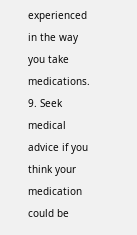experienced in the way you take medications. 9. Seek medical advice if you think your medication could be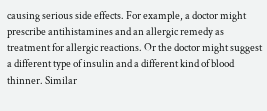causing serious side effects. For example, a doctor might prescribe antihistamines and an allergic remedy as treatment for allergic reactions. Or the doctor might suggest a different type of insulin and a different kind of blood thinner. Similar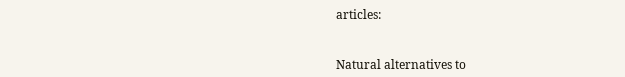articles:


Natural alternatives to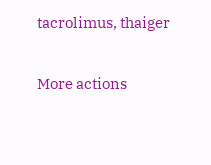tacrolimus, thaiger

More actions